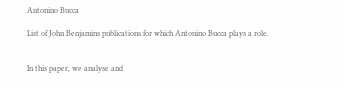Antonino Bucca

List of John Benjamins publications for which Antonino Bucca plays a role.


In this paper, we analyse and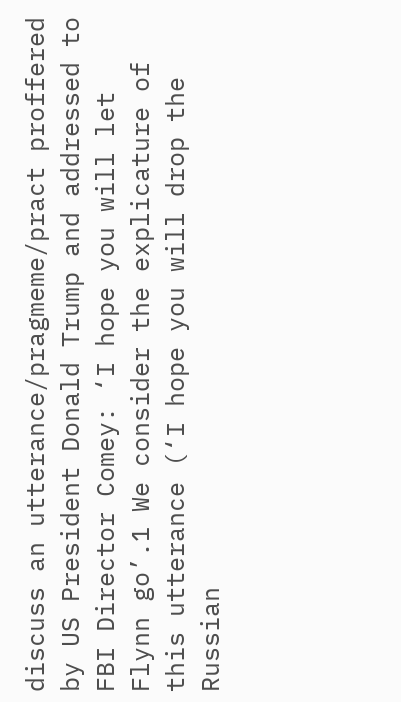discuss an utterance/pragmeme/pract proffered by US President Donald Trump and addressed to FBI Director Comey: ‘I hope you will let Flynn go’.1 We consider the explicature of this utterance (‘I hope you will drop the Russian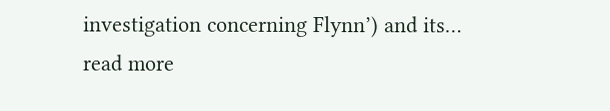investigation concerning Flynn’) and its… read more